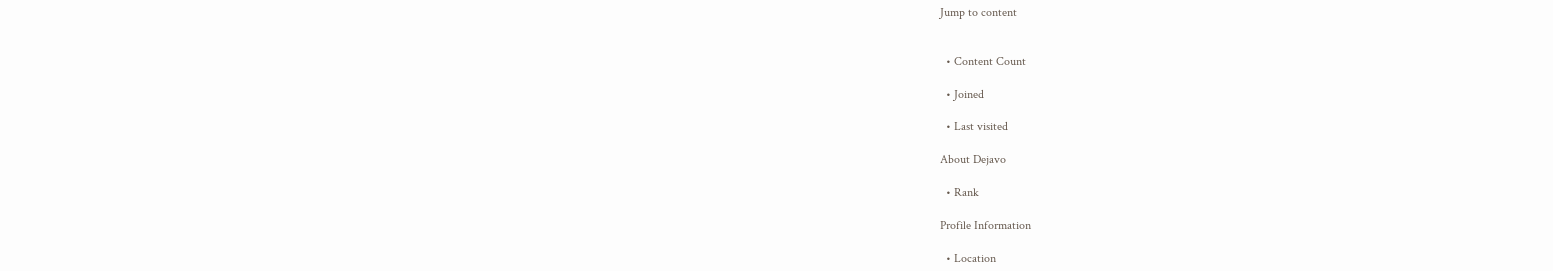Jump to content


  • Content Count

  • Joined

  • Last visited

About Dejavo

  • Rank

Profile Information

  • Location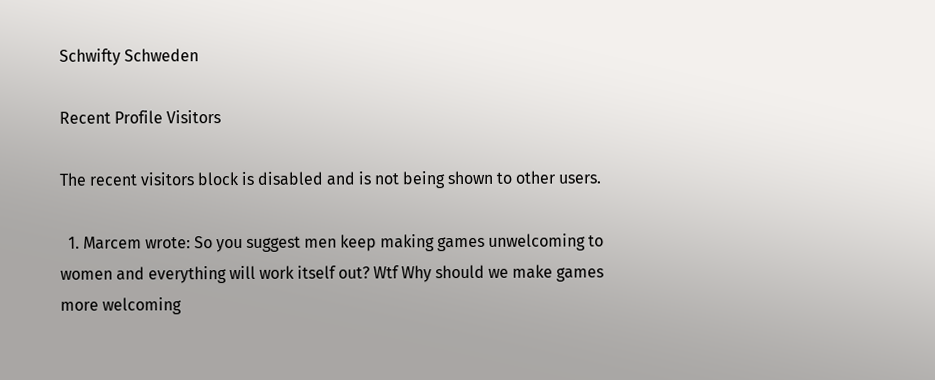Schwifty Schweden

Recent Profile Visitors

The recent visitors block is disabled and is not being shown to other users.

  1. Marcem wrote: So you suggest men keep making games unwelcoming to women and everything will work itself out? Wtf Why should we make games more welcoming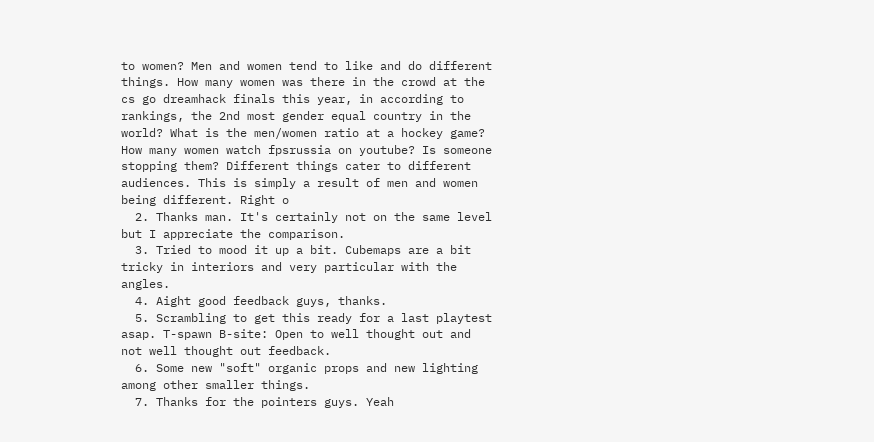to women? Men and women tend to like and do different things. How many women was there in the crowd at the cs go dreamhack finals this year, in according to rankings, the 2nd most gender equal country in the world? What is the men/women ratio at a hockey game? How many women watch fpsrussia on youtube? Is someone stopping them? Different things cater to different audiences. This is simply a result of men and women being different. Right o
  2. Thanks man. It's certainly not on the same level but I appreciate the comparison.
  3. Tried to mood it up a bit. Cubemaps are a bit tricky in interiors and very particular with the angles.
  4. Aight good feedback guys, thanks.
  5. Scrambling to get this ready for a last playtest asap. T-spawn B-site: Open to well thought out and not well thought out feedback.
  6. Some new "soft" organic props and new lighting among other smaller things.
  7. Thanks for the pointers guys. Yeah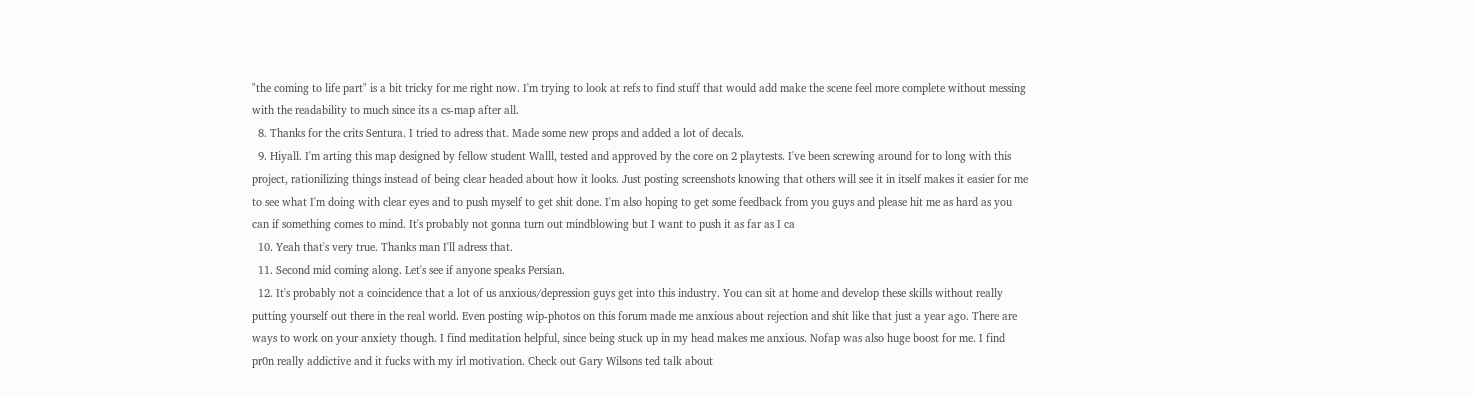"the coming to life part" is a bit tricky for me right now. I'm trying to look at refs to find stuff that would add make the scene feel more complete without messing with the readability to much since its a cs-map after all.
  8. Thanks for the crits Sentura. I tried to adress that. Made some new props and added a lot of decals.
  9. Hiyall. I'm arting this map designed by fellow student Walll, tested and approved by the core on 2 playtests. I've been screwing around for to long with this project, rationilizing things instead of being clear headed about how it looks. Just posting screenshots knowing that others will see it in itself makes it easier for me to see what I'm doing with clear eyes and to push myself to get shit done. I'm also hoping to get some feedback from you guys and please hit me as hard as you can if something comes to mind. It's probably not gonna turn out mindblowing but I want to push it as far as I ca
  10. Yeah that's very true. Thanks man I'll adress that.
  11. Second mid coming along. Let's see if anyone speaks Persian.
  12. It's probably not a coincidence that a lot of us anxious/depression guys get into this industry. You can sit at home and develop these skills without really putting yourself out there in the real world. Even posting wip-photos on this forum made me anxious about rejection and shit like that just a year ago. There are ways to work on your anxiety though. I find meditation helpful, since being stuck up in my head makes me anxious. Nofap was also huge boost for me. I find pr0n really addictive and it fucks with my irl motivation. Check out Gary Wilsons ted talk about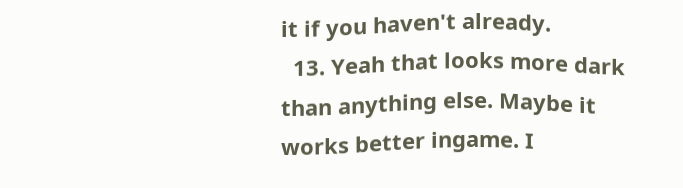it if you haven't already.
  13. Yeah that looks more dark than anything else. Maybe it works better ingame. I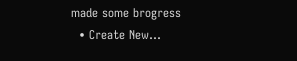made some brogress
  • Create New...